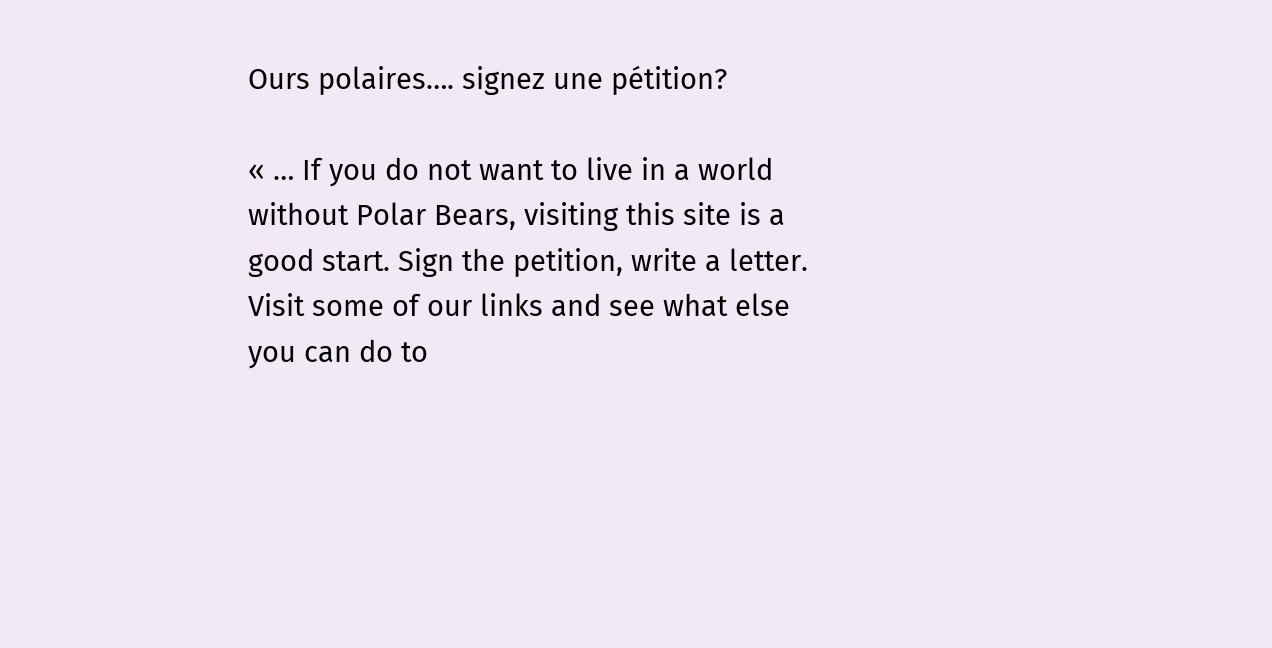Ours polaires…. signez une pétition?

« … If you do not want to live in a world without Polar Bears, visiting this site is a good start. Sign the petition, write a letter. Visit some of our links and see what else you can do to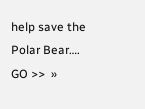help save the Polar Bear…. GO >>  »